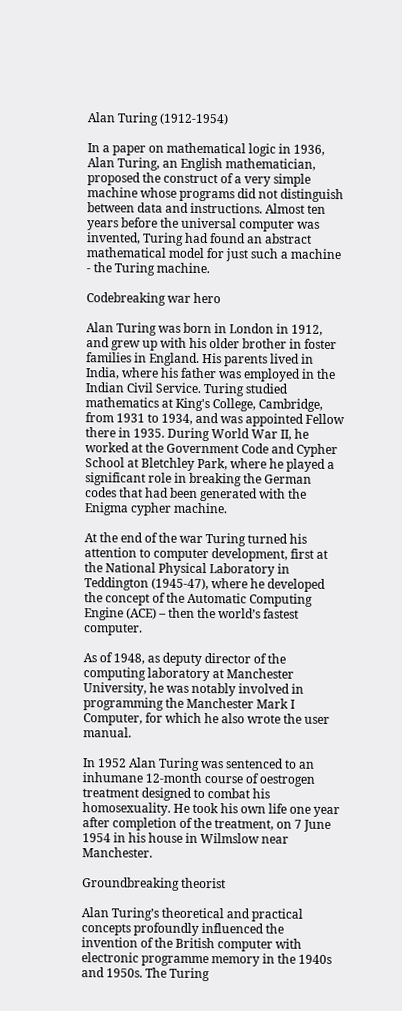Alan Turing (1912-1954)

In a paper on mathematical logic in 1936, Alan Turing, an English mathematician, proposed the construct of a very simple machine whose programs did not distinguish between data and instructions. Almost ten years before the universal computer was invented, Turing had found an abstract mathematical model for just such a machine - the Turing machine.

Codebreaking war hero

Alan Turing was born in London in 1912, and grew up with his older brother in foster families in England. His parents lived in India, where his father was employed in the Indian Civil Service. Turing studied mathematics at King's College, Cambridge, from 1931 to 1934, and was appointed Fellow there in 1935. During World War II, he worked at the Government Code and Cypher School at Bletchley Park, where he played a significant role in breaking the German codes that had been generated with the Enigma cypher machine.

At the end of the war Turing turned his attention to computer development, first at the National Physical Laboratory in Teddington (1945-47), where he developed the concept of the Automatic Computing Engine (ACE) – then the world’s fastest computer.

As of 1948, as deputy director of the computing laboratory at Manchester University, he was notably involved in programming the Manchester Mark I Computer, for which he also wrote the user manual.

In 1952 Alan Turing was sentenced to an inhumane 12-month course of oestrogen treatment designed to combat his homosexuality. He took his own life one year after completion of the treatment, on 7 June 1954 in his house in Wilmslow near Manchester.

Groundbreaking theorist

Alan Turing’s theoretical and practical concepts profoundly influenced the invention of the British computer with electronic programme memory in the 1940s and 1950s. The Turing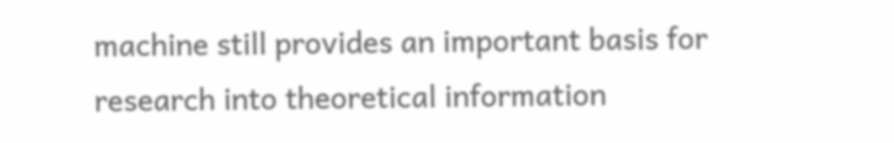machine still provides an important basis for research into theoretical information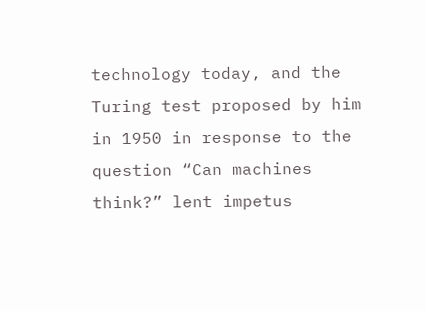technology today, and the Turing test proposed by him in 1950 in response to the question “Can machines think?” lent impetus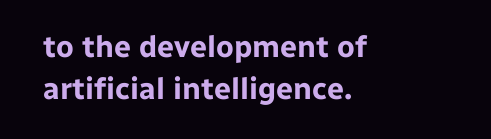to the development of artificial intelligence.